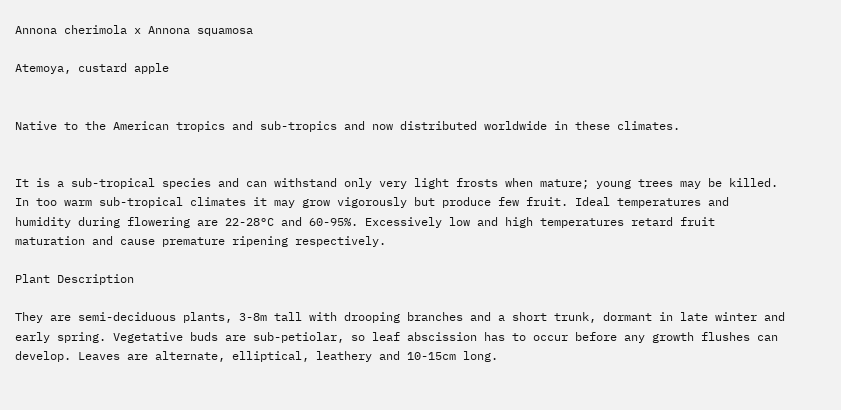Annona cherimola x Annona squamosa

Atemoya, custard apple


Native to the American tropics and sub-tropics and now distributed worldwide in these climates.


It is a sub-tropical species and can withstand only very light frosts when mature; young trees may be killed. In too warm sub-tropical climates it may grow vigorously but produce few fruit. Ideal temperatures and humidity during flowering are 22-28°C and 60-95%. Excessively low and high temperatures retard fruit maturation and cause premature ripening respectively.

Plant Description

They are semi-deciduous plants, 3-8m tall with drooping branches and a short trunk, dormant in late winter and early spring. Vegetative buds are sub-petiolar, so leaf abscission has to occur before any growth flushes can develop. Leaves are alternate, elliptical, leathery and 10-15cm long.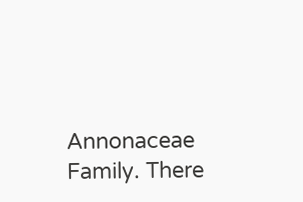Annonaceae Family. There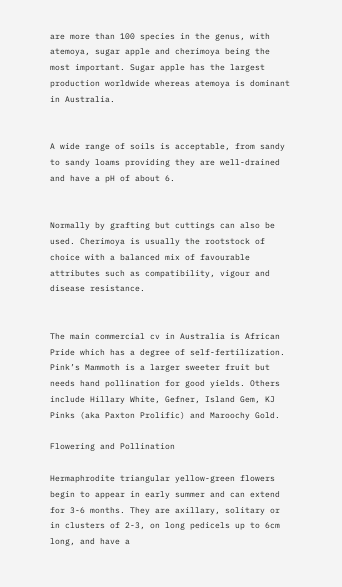are more than 100 species in the genus, with atemoya, sugar apple and cherimoya being the most important. Sugar apple has the largest production worldwide whereas atemoya is dominant in Australia.


A wide range of soils is acceptable, from sandy to sandy loams providing they are well-drained and have a pH of about 6.


Normally by grafting but cuttings can also be used. Cherimoya is usually the rootstock of choice with a balanced mix of favourable attributes such as compatibility, vigour and disease resistance.


The main commercial cv in Australia is African Pride which has a degree of self-fertilization. Pink’s Mammoth is a larger sweeter fruit but needs hand pollination for good yields. Others include Hillary White, Gefner, Island Gem, KJ Pinks (aka Paxton Prolific) and Maroochy Gold.

Flowering and Pollination

Hermaphrodite triangular yellow-green flowers begin to appear in early summer and can extend for 3-6 months. They are axillary, solitary or in clusters of 2-3, on long pedicels up to 6cm long, and have a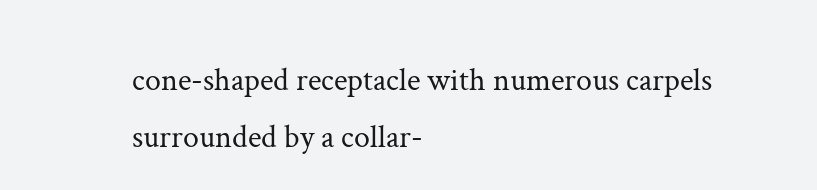cone-shaped receptacle with numerous carpels surrounded by a collar-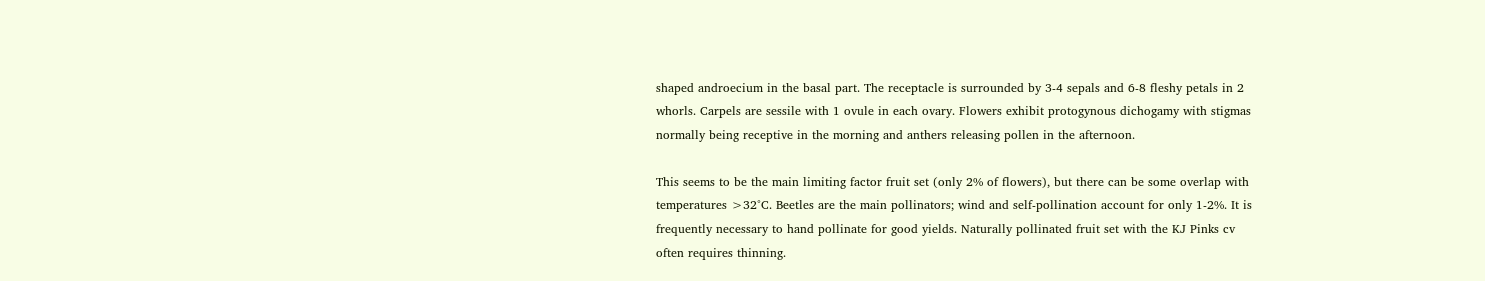shaped androecium in the basal part. The receptacle is surrounded by 3-4 sepals and 6-8 fleshy petals in 2 whorls. Carpels are sessile with 1 ovule in each ovary. Flowers exhibit protogynous dichogamy with stigmas normally being receptive in the morning and anthers releasing pollen in the afternoon.

This seems to be the main limiting factor fruit set (only 2% of flowers), but there can be some overlap with temperatures >32°C. Beetles are the main pollinators; wind and self-pollination account for only 1-2%. It is frequently necessary to hand pollinate for good yields. Naturally pollinated fruit set with the KJ Pinks cv often requires thinning.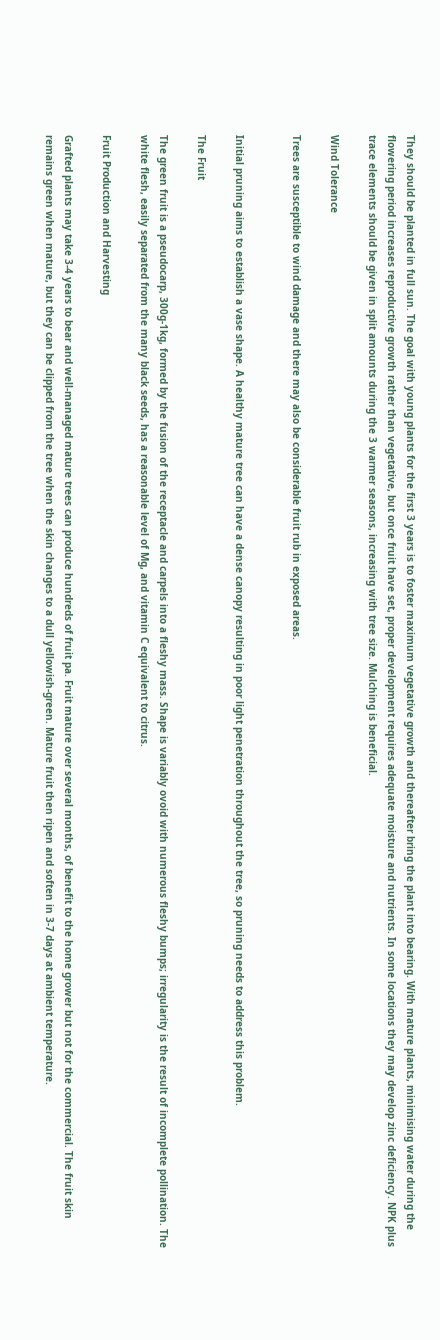They should be planted in full sun. The goal with young plants for the first 3 years is to foster maximum vegetative growth and thereafter bring the plant into bearing. With mature plants, minimising water during the flowering period increases reproductive growth rather than vegetative, but once fruit have set, proper development requires adequate moisture and nutrients. In some locations they may develop zinc deficiency. NPK plus trace elements should be given in split amounts during the 3 warmer seasons, increasing with tree size. Mulching is beneficial.

Wind Tolerance

Trees are susceptible to wind damage and there may also be considerable fruit rub in exposed areas.


Initial pruning aims to establish a vase shape. A healthy mature tree can have a dense canopy resulting in poor light penetration throughout the tree, so pruning needs to address this problem.

The Fruit

The green fruit is a pseudocarp, 300g-1kg, formed by the fusion of the receptacle and carpels into a fleshy mass. Shape is variably ovoid with numerous fleshy bumps; irregularity is the result of incomplete pollination. The white flesh, easily separated from the many black seeds, has a reasonable level of Mg, and vitamin C equivalent to citrus.

Fruit Production and Harvesting

Grafted plants may take 3-4 years to bear and well-managed mature trees can produce hundreds of fruit pa. Fruit mature over several months, of benefit to the home grower but not for the commercial. The fruit skin remains green when mature, but they can be clipped from the tree when the skin changes to a dull yellowish-green. Mature fruit then ripen and soften in 3-7 days at ambient temperature.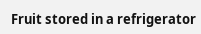Fruit stored in a refrigerator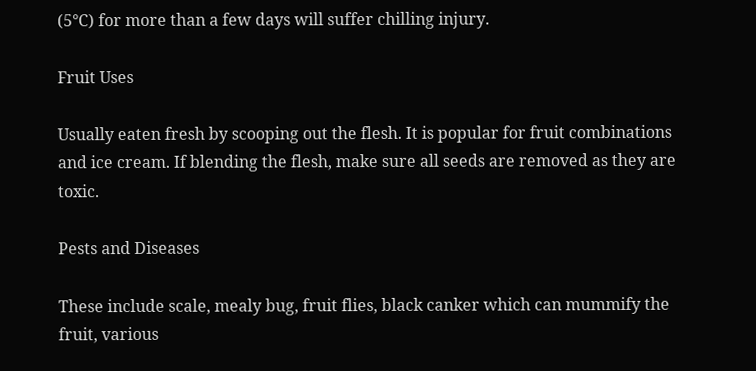(5°C) for more than a few days will suffer chilling injury.

Fruit Uses

Usually eaten fresh by scooping out the flesh. It is popular for fruit combinations and ice cream. If blending the flesh, make sure all seeds are removed as they are toxic.

Pests and Diseases

These include scale, mealy bug, fruit flies, black canker which can mummify the fruit, various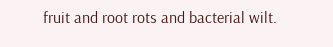fruit and root rots and bacterial wilt.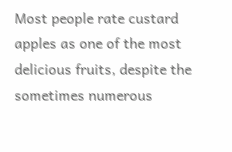Most people rate custard apples as one of the most delicious fruits, despite the sometimes numerous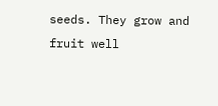seeds. They grow and fruit well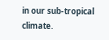in our sub-tropical climate.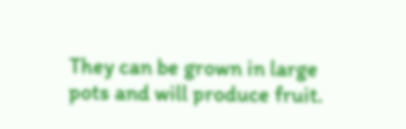They can be grown in large pots and will produce fruit.